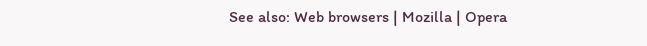See also: Web browsers | Mozilla | Opera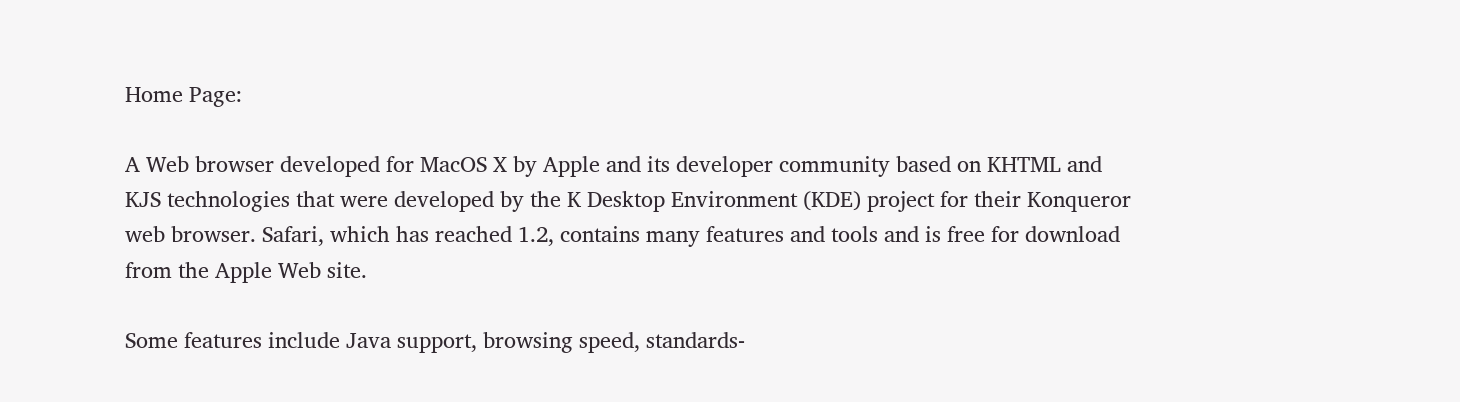Home Page:

A Web browser developed for MacOS X by Apple and its developer community based on KHTML and KJS technologies that were developed by the K Desktop Environment (KDE) project for their Konqueror web browser. Safari, which has reached 1.2, contains many features and tools and is free for download from the Apple Web site.

Some features include Java support, browsing speed, standards-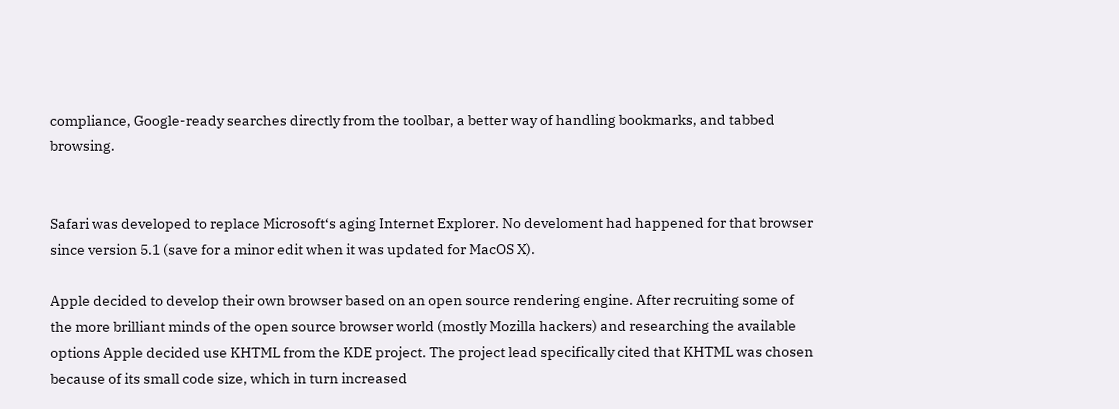compliance, Google-ready searches directly from the toolbar, a better way of handling bookmarks, and tabbed browsing.


Safari was developed to replace Microsoft‘s aging Internet Explorer. No develoment had happened for that browser since version 5.1 (save for a minor edit when it was updated for MacOS X).

Apple decided to develop their own browser based on an open source rendering engine. After recruiting some of the more brilliant minds of the open source browser world (mostly Mozilla hackers) and researching the available options Apple decided use KHTML from the KDE project. The project lead specifically cited that KHTML was chosen because of its small code size, which in turn increased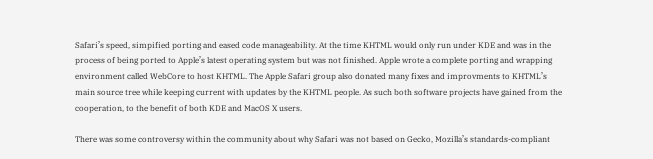Safari’s speed, simpified porting and eased code manageability. At the time KHTML would only run under KDE and was in the process of being ported to Apple’s latest operating system but was not finished. Apple wrote a complete porting and wrapping environment called WebCore to host KHTML. The Apple Safari group also donated many fixes and improvments to KHTML’s main source tree while keeping current with updates by the KHTML people. As such both software projects have gained from the cooperation, to the benefit of both KDE and MacOS X users.

There was some controversy within the community about why Safari was not based on Gecko, Mozilla’s standards-compliant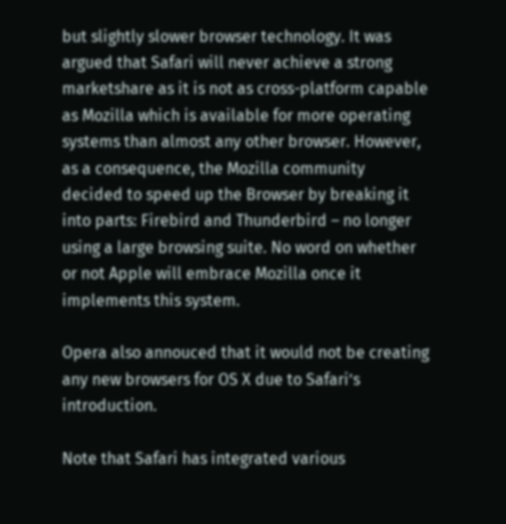but slightly slower browser technology. It was argued that Safari will never achieve a strong marketshare as it is not as cross-platform capable as Mozilla which is available for more operating systems than almost any other browser. However, as a consequence, the Mozilla community decided to speed up the Browser by breaking it into parts: Firebird and Thunderbird – no longer using a large browsing suite. No word on whether or not Apple will embrace Mozilla once it implements this system.

Opera also annouced that it would not be creating any new browsers for OS X due to Safari’s introduction.

Note that Safari has integrated various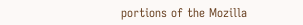portions of the Mozilla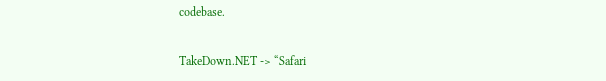codebase.


TakeDown.NET -> “Safari